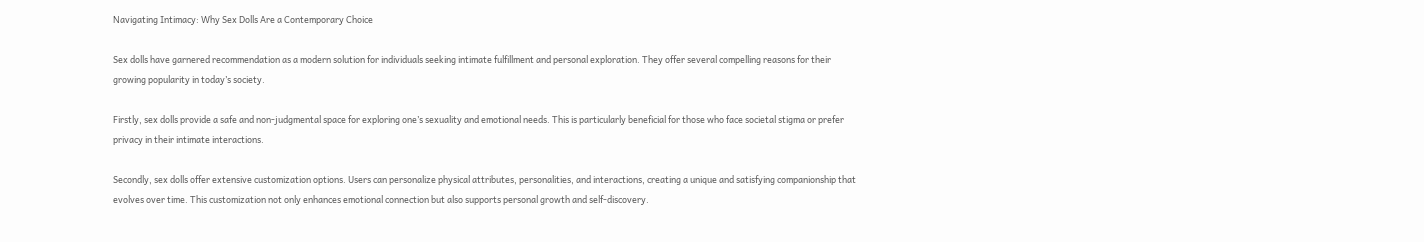Navigating Intimacy: Why Sex Dolls Are a Contemporary Choice

Sex dolls have garnered recommendation as a modern solution for individuals seeking intimate fulfillment and personal exploration. They offer several compelling reasons for their growing popularity in today’s society.

Firstly, sex dolls provide a safe and non-judgmental space for exploring one’s sexuality and emotional needs. This is particularly beneficial for those who face societal stigma or prefer privacy in their intimate interactions.

Secondly, sex dolls offer extensive customization options. Users can personalize physical attributes, personalities, and interactions, creating a unique and satisfying companionship that evolves over time. This customization not only enhances emotional connection but also supports personal growth and self-discovery.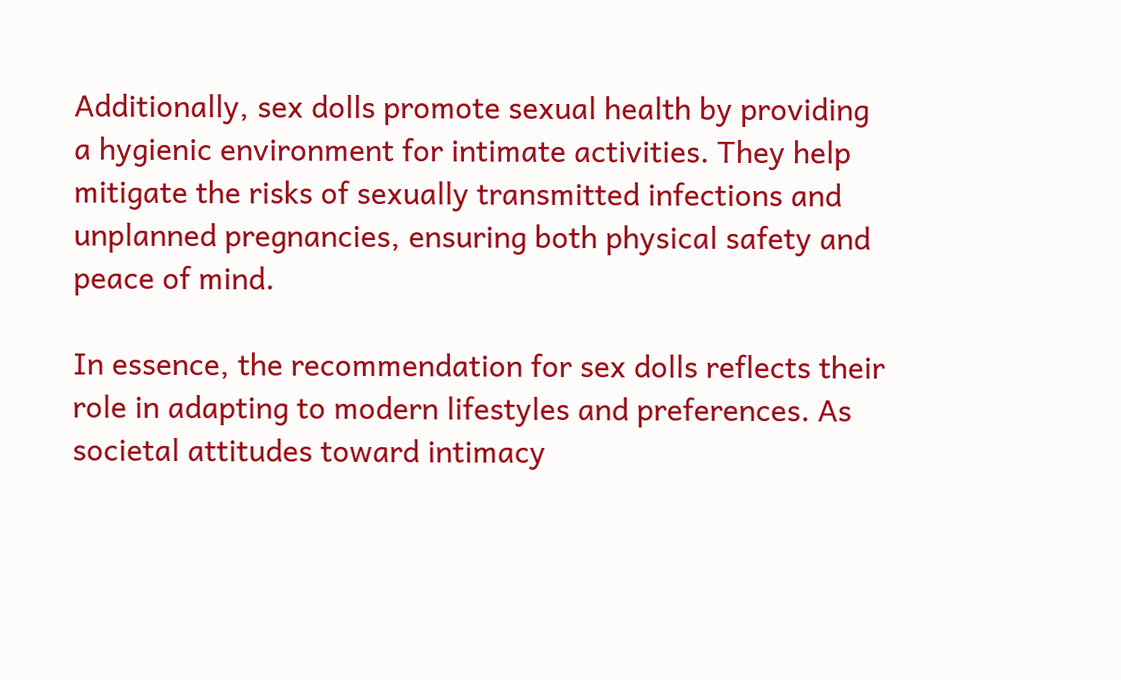Additionally, sex dolls promote sexual health by providing a hygienic environment for intimate activities. They help mitigate the risks of sexually transmitted infections and unplanned pregnancies, ensuring both physical safety and peace of mind.

In essence, the recommendation for sex dolls reflects their role in adapting to modern lifestyles and preferences. As societal attitudes toward intimacy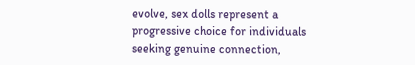evolve, sex dolls represent a progressive choice for individuals seeking genuine connection,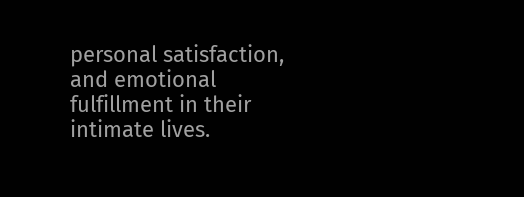personal satisfaction, and emotional fulfillment in their intimate lives.